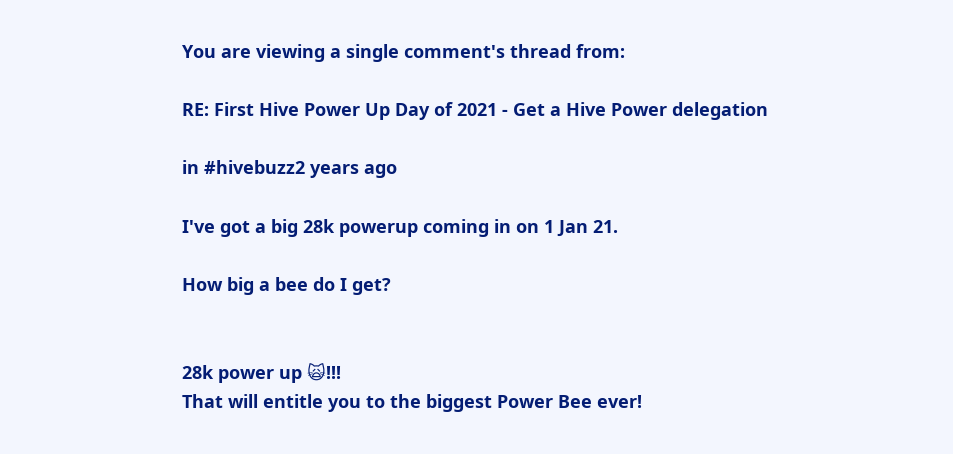You are viewing a single comment's thread from:

RE: First Hive Power Up Day of 2021 - Get a Hive Power delegation

in #hivebuzz2 years ago

I've got a big 28k powerup coming in on 1 Jan 21.

How big a bee do I get?


28k power up 🙀!!!
That will entitle you to the biggest Power Bee ever!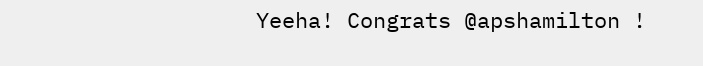Yeeha! Congrats @apshamilton !